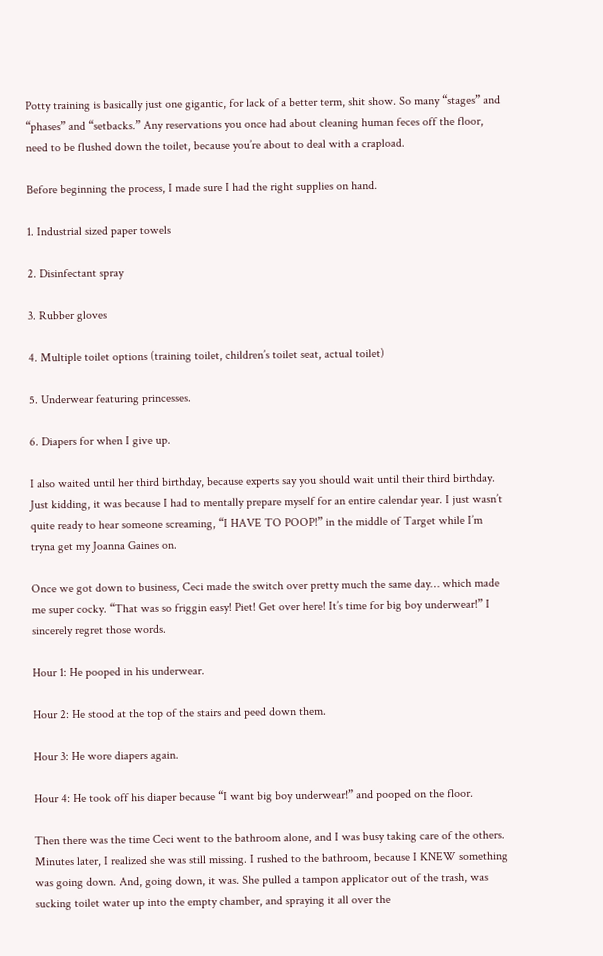Potty training is basically just one gigantic, for lack of a better term, shit show. So many “stages” and “phases” and “setbacks.” Any reservations you once had about cleaning human feces off the floor, need to be flushed down the toilet, because you’re about to deal with a crapload.

Before beginning the process, I made sure I had the right supplies on hand.

1. Industrial sized paper towels

2. Disinfectant spray

3. Rubber gloves

4. Multiple toilet options (training toilet, children’s toilet seat, actual toilet)

5. Underwear featuring princesses.

6. Diapers for when I give up.

I also waited until her third birthday, because experts say you should wait until their third birthday. Just kidding, it was because I had to mentally prepare myself for an entire calendar year. I just wasn’t quite ready to hear someone screaming, “I HAVE TO POOP!” in the middle of Target while I’m tryna get my Joanna Gaines on.

Once we got down to business, Ceci made the switch over pretty much the same day… which made me super cocky. “That was so friggin easy! Piet! Get over here! It’s time for big boy underwear!” I sincerely regret those words.

Hour 1: He pooped in his underwear.

Hour 2: He stood at the top of the stairs and peed down them.

Hour 3: He wore diapers again.

Hour 4: He took off his diaper because “I want big boy underwear!” and pooped on the floor.

Then there was the time Ceci went to the bathroom alone, and I was busy taking care of the others. Minutes later, I realized she was still missing. I rushed to the bathroom, because I KNEW something was going down. And, going down, it was. She pulled a tampon applicator out of the trash, was sucking toilet water up into the empty chamber, and spraying it all over the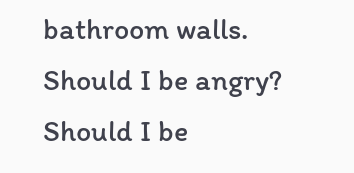bathroom walls. Should I be angry? Should I be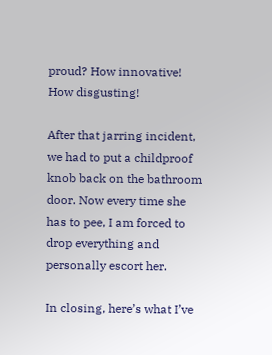proud? How innovative! How disgusting!

After that jarring incident, we had to put a childproof knob back on the bathroom door. Now every time she has to pee, I am forced to drop everything and personally escort her.

In closing, here’s what I’ve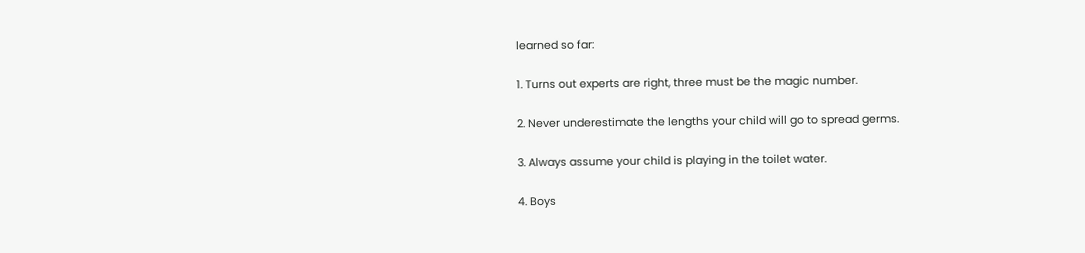learned so far:

1. Turns out experts are right, three must be the magic number.

2. Never underestimate the lengths your child will go to spread germs.

3. Always assume your child is playing in the toilet water.

4. Boys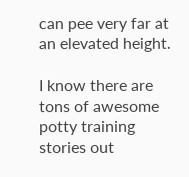can pee very far at an elevated height.

I know there are tons of awesome potty training stories out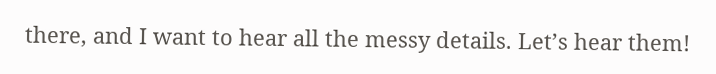there, and I want to hear all the messy details. Let’s hear them!